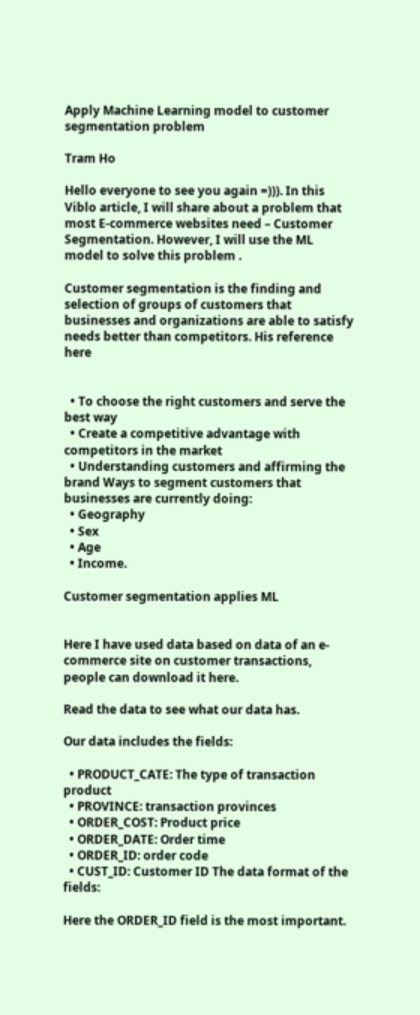Apply Machine Learning model to customer segmentation problem

Tram Ho

Hello everyone to see you again =))). In this Viblo article, I will share about a problem that most E-commerce websites need – Customer Segmentation. However, I will use the ML model to solve this problem .

Customer segmentation is the finding and selection of groups of customers that businesses and organizations are able to satisfy needs better than competitors. His reference here


  • To choose the right customers and serve the best way
  • Create a competitive advantage with competitors in the market
  • Understanding customers and affirming the brand Ways to segment customers that businesses are currently doing:
  • Geography
  • Sex
  • Age
  • Income.

Customer segmentation applies ML


Here I have used data based on data of an e-commerce site on customer transactions, people can download it here.

Read the data to see what our data has.

Our data includes the fields:

  • PRODUCT_CATE: The type of transaction product
  • PROVINCE: transaction provinces
  • ORDER_COST: Product price
  • ORDER_DATE: Order time
  • ORDER_ID: order code
  • CUST_ID: Customer ID The data format of the fields:

Here the ORDER_ID field is the most important.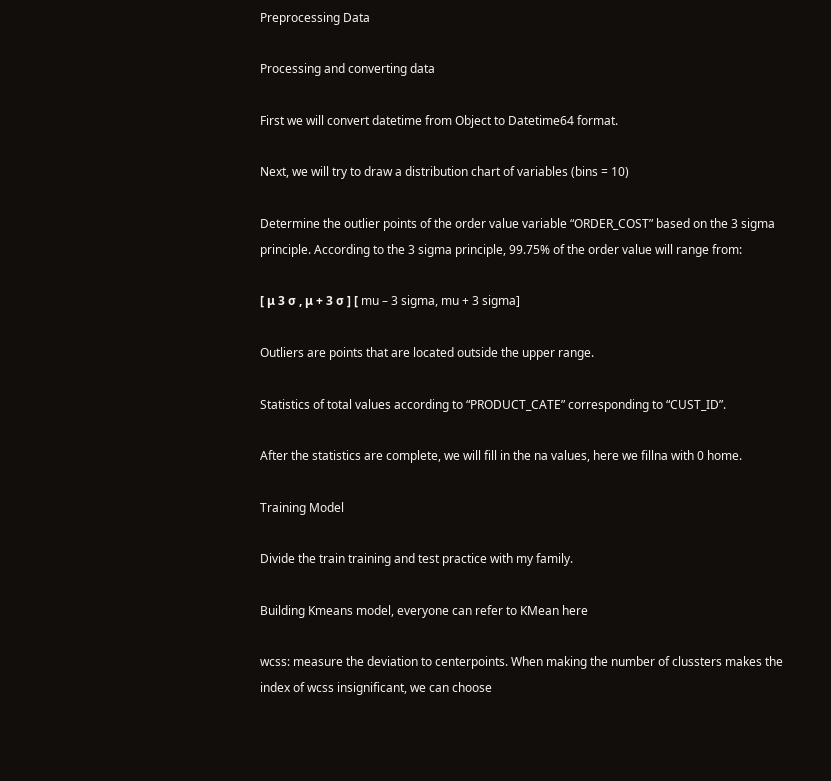Preprocessing Data

Processing and converting data

First we will convert datetime from Object to Datetime64 format.

Next, we will try to draw a distribution chart of variables (bins = 10)

Determine the outlier points of the order value variable “ORDER_COST” based on the 3 sigma principle. According to the 3 sigma principle, 99.75% of the order value will range from:

[ μ 3 σ , μ + 3 σ ] [ mu – 3 sigma, mu + 3 sigma]

Outliers are points that are located outside the upper range.

Statistics of total values according to “PRODUCT_CATE” corresponding to “CUST_ID”.

After the statistics are complete, we will fill in the na values, here we fillna with 0 home.

Training Model

Divide the train training and test practice with my family.

Building Kmeans model, everyone can refer to KMean here

wcss: measure the deviation to centerpoints. When making the number of clussters makes the index of wcss insignificant, we can choose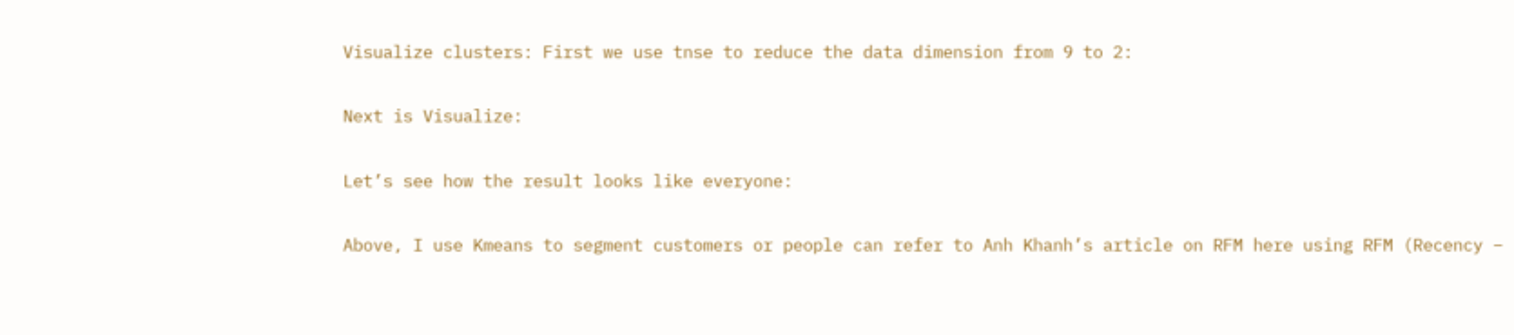Visualize clusters: First we use tnse to reduce the data dimension from 9 to 2:

Next is Visualize:

Let’s see how the result looks like everyone:

Above, I use Kmeans to segment customers or people can refer to Anh Khanh’s article on RFM here using RFM (Recency –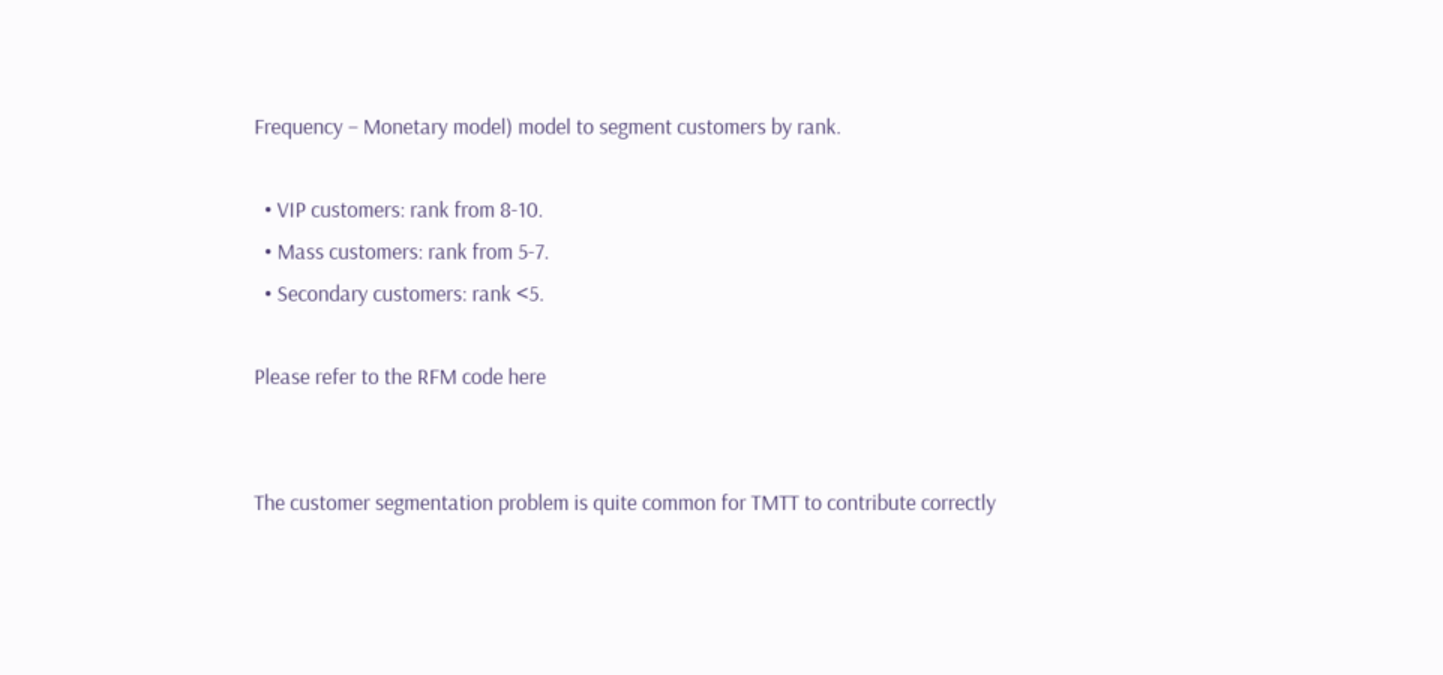Frequency – Monetary model) model to segment customers by rank.

  • VIP customers: rank from 8-10.
  • Mass customers: rank from 5-7.
  • Secondary customers: rank <5.

Please refer to the RFM code here


The customer segmentation problem is quite common for TMTT to contribute correctly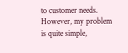to customer needs. However, my problem is quite simple,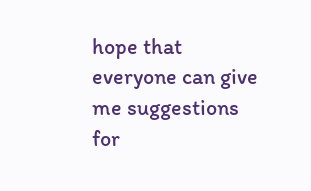hope that everyone can give me suggestions for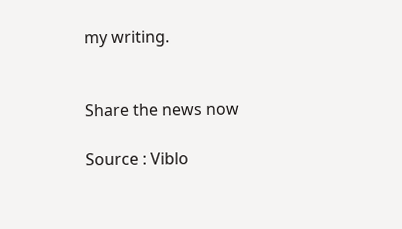my writing.


Share the news now

Source : Viblo